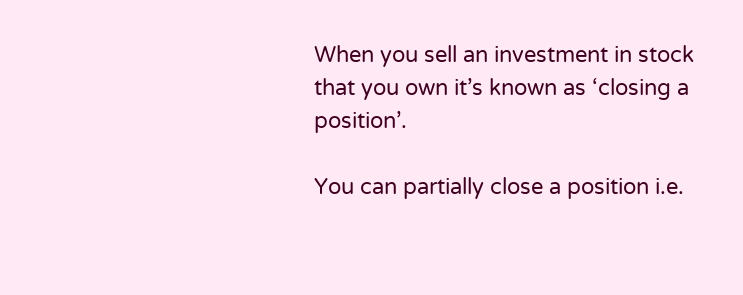When you sell an investment in stock that you own it’s known as ‘closing a position’.

You can partially close a position i.e.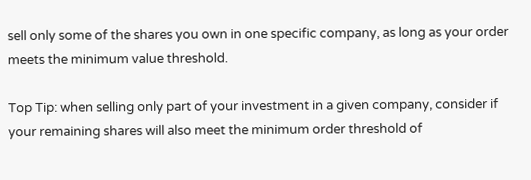sell only some of the shares you own in one specific company, as long as your order meets the minimum value threshold.

Top Tip: when selling only part of your investment in a given company, consider if your remaining shares will also meet the minimum order threshold of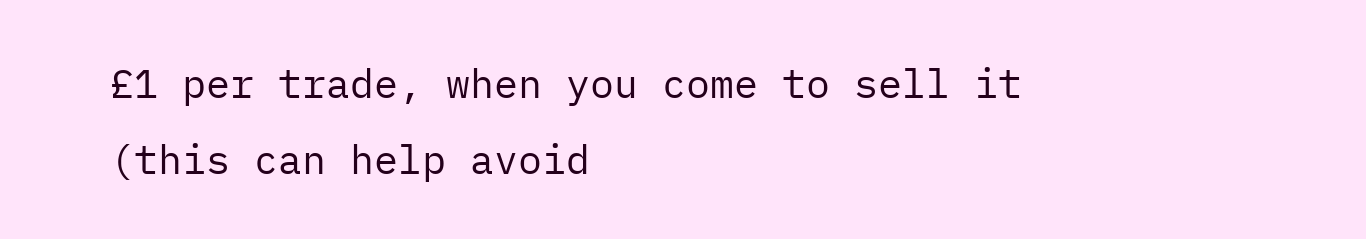£1 per trade, when you come to sell it (this can help avoid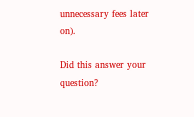unnecessary fees later on).

Did this answer your question?